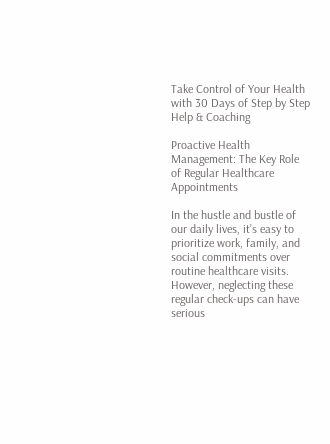Take Control of Your Health with 30 Days of Step by Step Help & Coaching

Proactive Health Management: The Key Role of Regular Healthcare Appointments

In the hustle and bustle of our daily lives, it’s easy to prioritize work, family, and social commitments over routine healthcare visits. However, neglecting these regular check-ups can have serious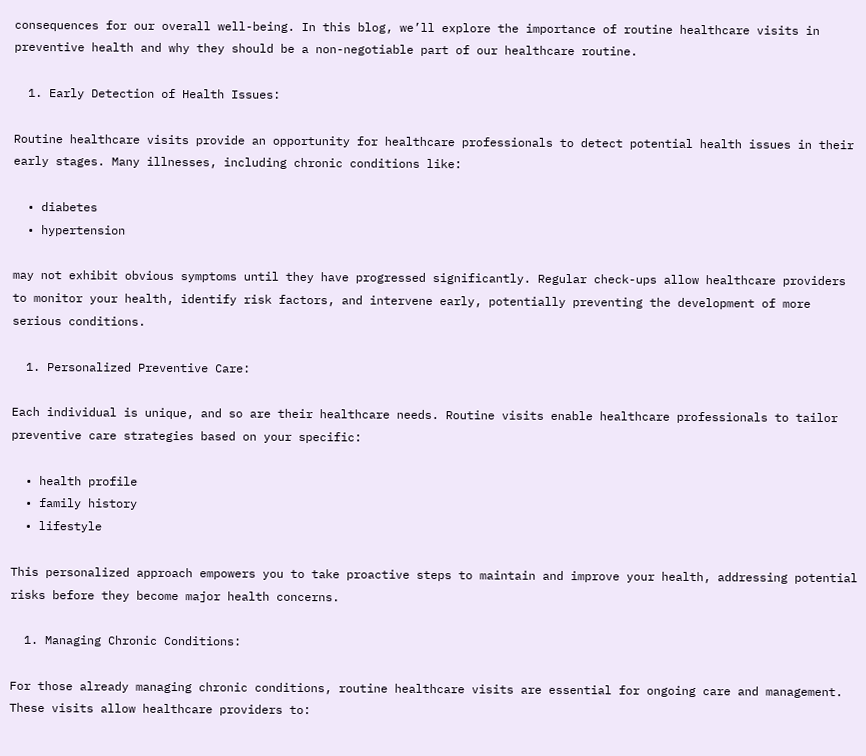consequences for our overall well-being. In this blog, we’ll explore the importance of routine healthcare visits in preventive health and why they should be a non-negotiable part of our healthcare routine.

  1. Early Detection of Health Issues:

Routine healthcare visits provide an opportunity for healthcare professionals to detect potential health issues in their early stages. Many illnesses, including chronic conditions like:

  • diabetes
  • hypertension

may not exhibit obvious symptoms until they have progressed significantly. Regular check-ups allow healthcare providers to monitor your health, identify risk factors, and intervene early, potentially preventing the development of more serious conditions.

  1. Personalized Preventive Care:

Each individual is unique, and so are their healthcare needs. Routine visits enable healthcare professionals to tailor preventive care strategies based on your specific:

  • health profile
  • family history
  • lifestyle

This personalized approach empowers you to take proactive steps to maintain and improve your health, addressing potential risks before they become major health concerns.

  1. Managing Chronic Conditions:

For those already managing chronic conditions, routine healthcare visits are essential for ongoing care and management. These visits allow healthcare providers to: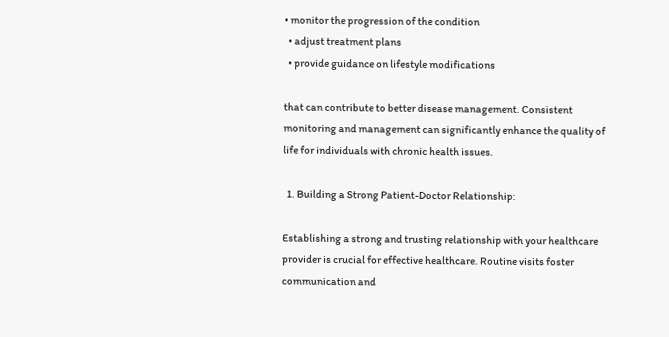• monitor the progression of the condition
  • adjust treatment plans
  • provide guidance on lifestyle modifications

that can contribute to better disease management. Consistent monitoring and management can significantly enhance the quality of life for individuals with chronic health issues.

  1. Building a Strong Patient-Doctor Relationship:

Establishing a strong and trusting relationship with your healthcare provider is crucial for effective healthcare. Routine visits foster communication and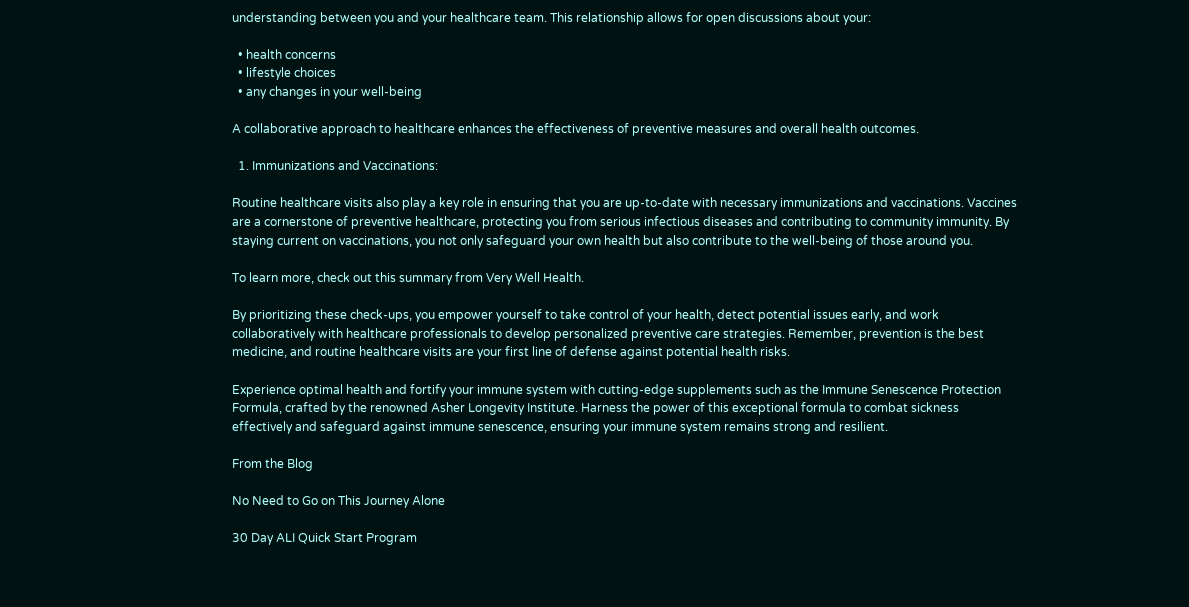understanding between you and your healthcare team. This relationship allows for open discussions about your:

  • health concerns
  • lifestyle choices
  • any changes in your well-being

A collaborative approach to healthcare enhances the effectiveness of preventive measures and overall health outcomes.

  1. Immunizations and Vaccinations:

Routine healthcare visits also play a key role in ensuring that you are up-to-date with necessary immunizations and vaccinations. Vaccines are a cornerstone of preventive healthcare, protecting you from serious infectious diseases and contributing to community immunity. By staying current on vaccinations, you not only safeguard your own health but also contribute to the well-being of those around you.

To learn more, check out this summary from Very Well Health.

By prioritizing these check-ups, you empower yourself to take control of your health, detect potential issues early, and work collaboratively with healthcare professionals to develop personalized preventive care strategies. Remember, prevention is the best medicine, and routine healthcare visits are your first line of defense against potential health risks.

Experience optimal health and fortify your immune system with cutting-edge supplements such as the Immune Senescence Protection Formula, crafted by the renowned Asher Longevity Institute. Harness the power of this exceptional formula to combat sickness effectively and safeguard against immune senescence, ensuring your immune system remains strong and resilient.

From the Blog

No Need to Go on This Journey Alone

30 Day ALI Quick Start Program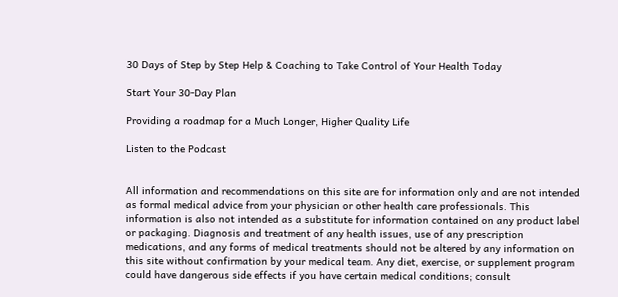30 Days of Step by Step Help & Coaching to Take Control of Your Health Today

Start Your 30-Day Plan

Providing a roadmap for a Much Longer, Higher Quality Life

Listen to the Podcast


All information and recommendations on this site are for information only and are not intended as formal medical advice from your physician or other health care professionals. This information is also not intended as a substitute for information contained on any product label or packaging. Diagnosis and treatment of any health issues, use of any prescription medications, and any forms of medical treatments should not be altered by any information on this site without confirmation by your medical team. Any diet, exercise, or supplement program could have dangerous side effects if you have certain medical conditions; consult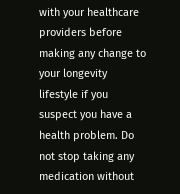with your healthcare providers before making any change to your longevity lifestyle if you suspect you have a health problem. Do not stop taking any medication without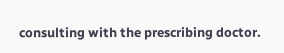consulting with the prescribing doctor.